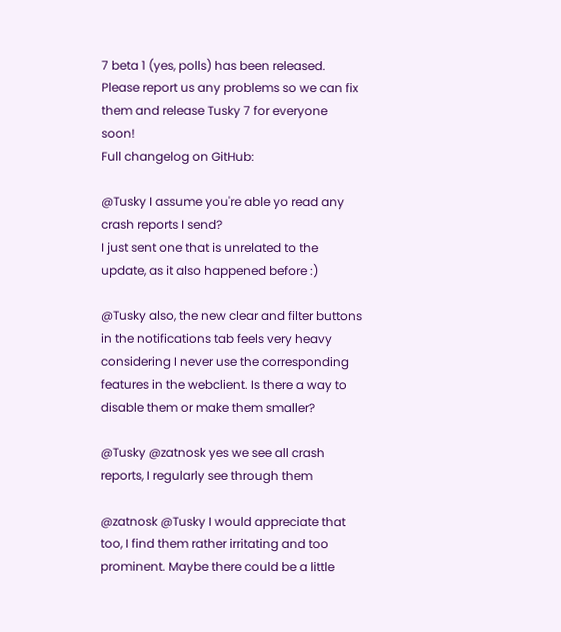7 beta 1 (yes, polls) has been released.
Please report us any problems so we can fix them and release Tusky 7 for everyone soon!
Full changelog on GitHub:

@Tusky I assume you're able yo read any crash reports I send?
I just sent one that is unrelated to the update, as it also happened before :)

@Tusky also, the new clear and filter buttons in the notifications tab feels very heavy considering I never use the corresponding features in the webclient. Is there a way to disable them or make them smaller?

@Tusky @zatnosk yes we see all crash reports, I regularly see through them

@zatnosk @Tusky I would appreciate that too, I find them rather irritating and too prominent. Maybe there could be a little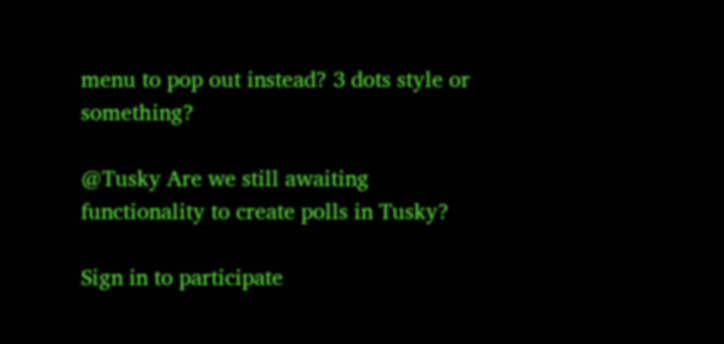menu to pop out instead? 3 dots style or something?

@Tusky Are we still awaiting functionality to create polls in Tusky?

Sign in to participate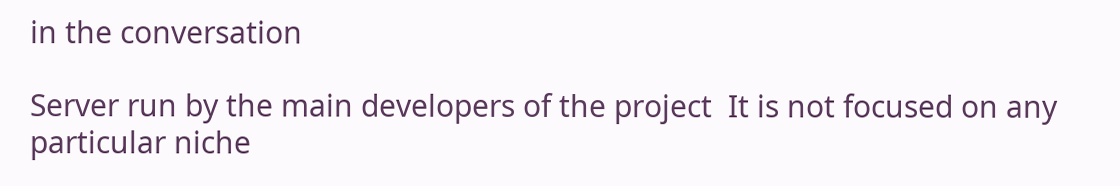in the conversation

Server run by the main developers of the project  It is not focused on any particular niche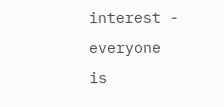interest - everyone is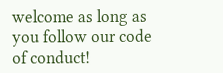welcome as long as you follow our code of conduct!